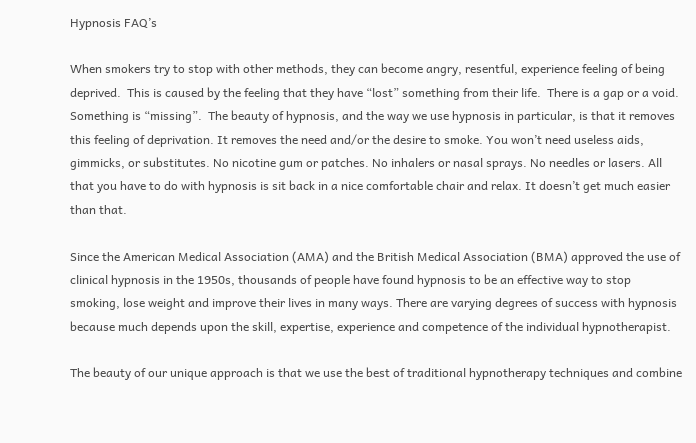Hypnosis FAQ’s

When smokers try to stop with other methods, they can become angry, resentful, experience feeling of being deprived.  This is caused by the feeling that they have “lost” something from their life.  There is a gap or a void.  Something is “missing”.  The beauty of hypnosis, and the way we use hypnosis in particular, is that it removes this feeling of deprivation. It removes the need and/or the desire to smoke. You won’t need useless aids, gimmicks, or substitutes. No nicotine gum or patches. No inhalers or nasal sprays. No needles or lasers. All that you have to do with hypnosis is sit back in a nice comfortable chair and relax. It doesn’t get much easier than that.

Since the American Medical Association (AMA) and the British Medical Association (BMA) approved the use of clinical hypnosis in the 1950s, thousands of people have found hypnosis to be an effective way to stop smoking, lose weight and improve their lives in many ways. There are varying degrees of success with hypnosis because much depends upon the skill, expertise, experience and competence of the individual hypnotherapist.

The beauty of our unique approach is that we use the best of traditional hypnotherapy techniques and combine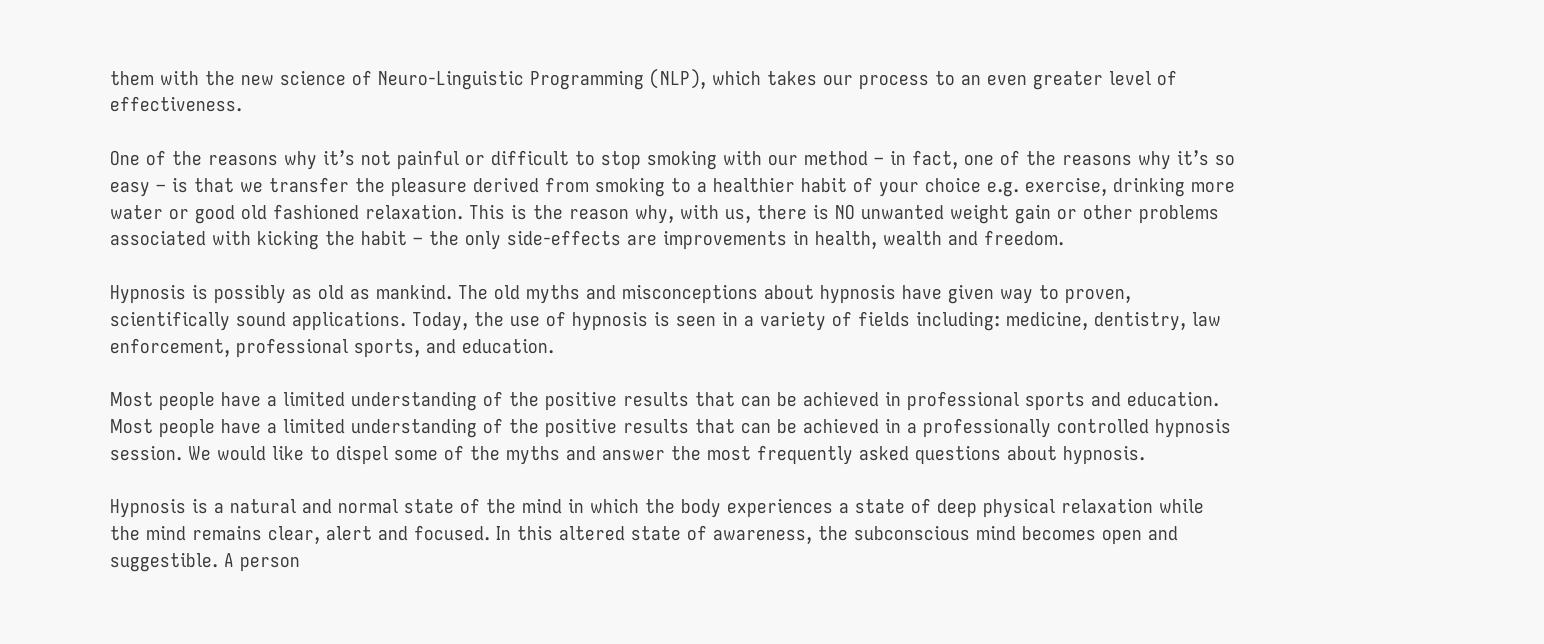them with the new science of Neuro-Linguistic Programming (NLP), which takes our process to an even greater level of effectiveness.

One of the reasons why it’s not painful or difficult to stop smoking with our method – in fact, one of the reasons why it’s so easy – is that we transfer the pleasure derived from smoking to a healthier habit of your choice e.g. exercise, drinking more water or good old fashioned relaxation. This is the reason why, with us, there is NO unwanted weight gain or other problems associated with kicking the habit – the only side-effects are improvements in health, wealth and freedom.

Hypnosis is possibly as old as mankind. The old myths and misconceptions about hypnosis have given way to proven, scientifically sound applications. Today, the use of hypnosis is seen in a variety of fields including: medicine, dentistry, law enforcement, professional sports, and education.

Most people have a limited understanding of the positive results that can be achieved in professional sports and education. Most people have a limited understanding of the positive results that can be achieved in a professionally controlled hypnosis session. We would like to dispel some of the myths and answer the most frequently asked questions about hypnosis.

Hypnosis is a natural and normal state of the mind in which the body experiences a state of deep physical relaxation while the mind remains clear, alert and focused. In this altered state of awareness, the subconscious mind becomes open and suggestible. A person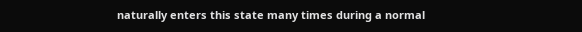naturally enters this state many times during a normal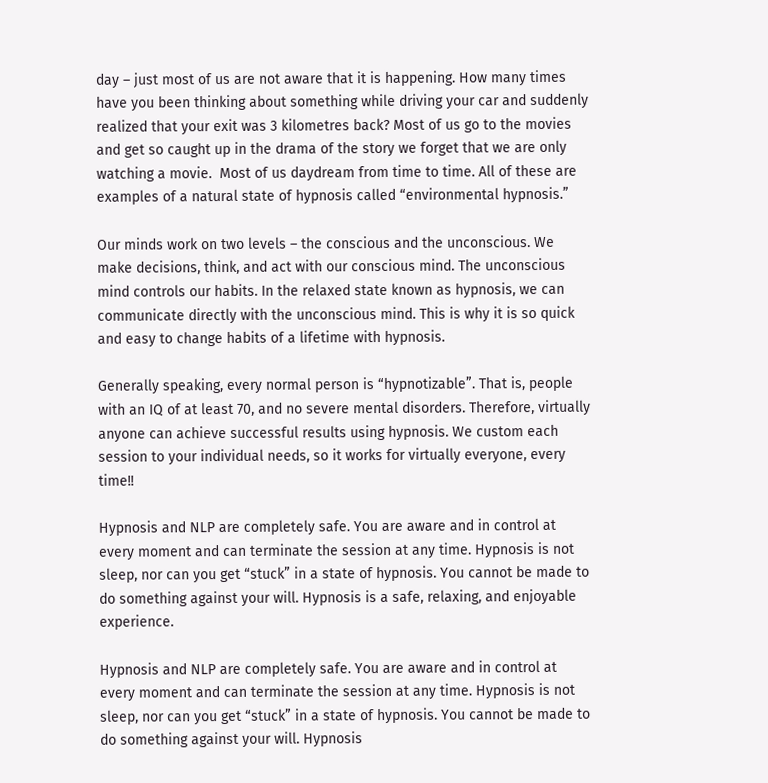day – just most of us are not aware that it is happening. How many times have you been thinking about something while driving your car and suddenly realized that your exit was 3 kilometres back? Most of us go to the movies and get so caught up in the drama of the story we forget that we are only watching a movie.  Most of us daydream from time to time. All of these are examples of a natural state of hypnosis called “environmental hypnosis.”

Our minds work on two levels – the conscious and the unconscious. We make decisions, think, and act with our conscious mind. The unconscious mind controls our habits. In the relaxed state known as hypnosis, we can communicate directly with the unconscious mind. This is why it is so quick and easy to change habits of a lifetime with hypnosis.

Generally speaking, every normal person is “hypnotizable”. That is, people with an IQ of at least 70, and no severe mental disorders. Therefore, virtually anyone can achieve successful results using hypnosis. We custom each session to your individual needs, so it works for virtually everyone, every time!!

Hypnosis and NLP are completely safe. You are aware and in control at every moment and can terminate the session at any time. Hypnosis is not sleep, nor can you get “stuck” in a state of hypnosis. You cannot be made to do something against your will. Hypnosis is a safe, relaxing, and enjoyable experience.

Hypnosis and NLP are completely safe. You are aware and in control at every moment and can terminate the session at any time. Hypnosis is not sleep, nor can you get “stuck” in a state of hypnosis. You cannot be made to do something against your will. Hypnosis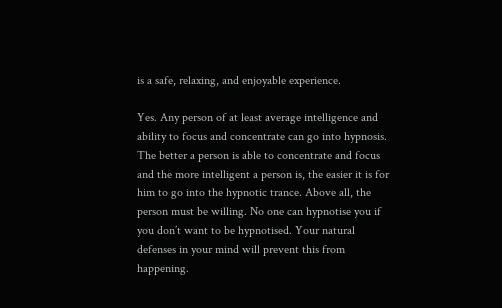is a safe, relaxing, and enjoyable experience.

Yes. Any person of at least average intelligence and ability to focus and concentrate can go into hypnosis. The better a person is able to concentrate and focus and the more intelligent a person is, the easier it is for him to go into the hypnotic trance. Above all, the person must be willing. No one can hypnotise you if you don’t want to be hypnotised. Your natural defenses in your mind will prevent this from happening.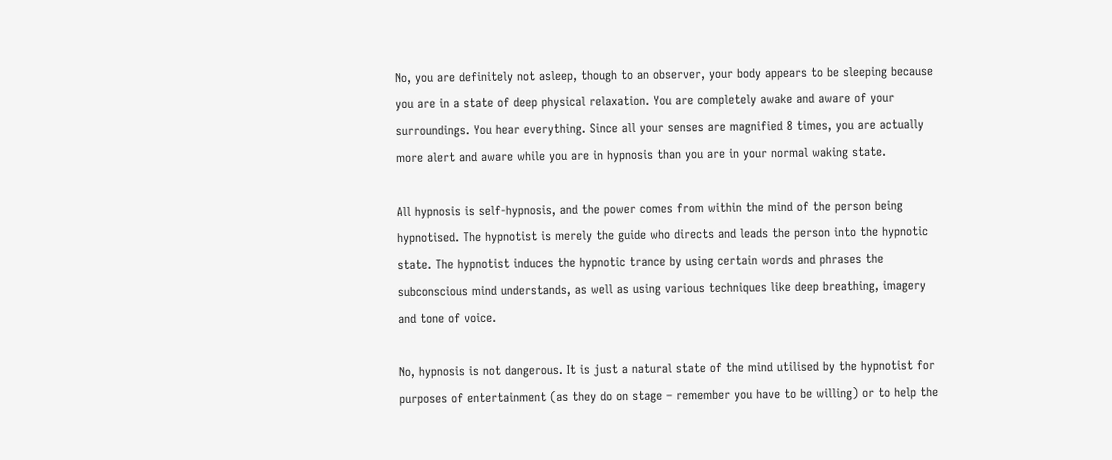No, you are definitely not asleep, though to an observer, your body appears to be sleeping because you are in a state of deep physical relaxation. You are completely awake and aware of your surroundings. You hear everything. Since all your senses are magnified 8 times, you are actually more alert and aware while you are in hypnosis than you are in your normal waking state.

All hypnosis is self-hypnosis, and the power comes from within the mind of the person being hypnotised. The hypnotist is merely the guide who directs and leads the person into the hypnotic state. The hypnotist induces the hypnotic trance by using certain words and phrases the subconscious mind understands, as well as using various techniques like deep breathing, imagery and tone of voice.

No, hypnosis is not dangerous. It is just a natural state of the mind utilised by the hypnotist for purposes of entertainment (as they do on stage – remember you have to be willing) or to help the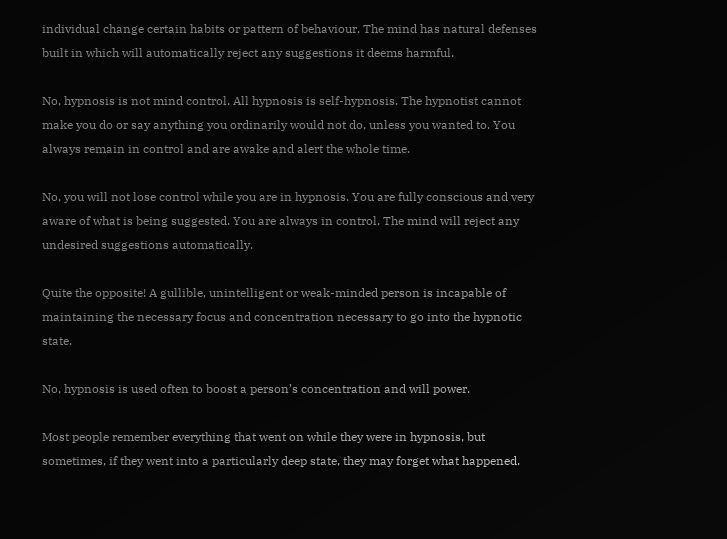individual change certain habits or pattern of behaviour. The mind has natural defenses built in which will automatically reject any suggestions it deems harmful.

No, hypnosis is not mind control. All hypnosis is self-hypnosis. The hypnotist cannot make you do or say anything you ordinarily would not do, unless you wanted to. You always remain in control and are awake and alert the whole time.

No, you will not lose control while you are in hypnosis. You are fully conscious and very aware of what is being suggested. You are always in control. The mind will reject any undesired suggestions automatically.

Quite the opposite! A gullible, unintelligent or weak-minded person is incapable of maintaining the necessary focus and concentration necessary to go into the hypnotic state.

No, hypnosis is used often to boost a person’s concentration and will power.

Most people remember everything that went on while they were in hypnosis, but sometimes, if they went into a particularly deep state, they may forget what happened.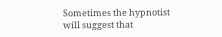Sometimes the hypnotist will suggest that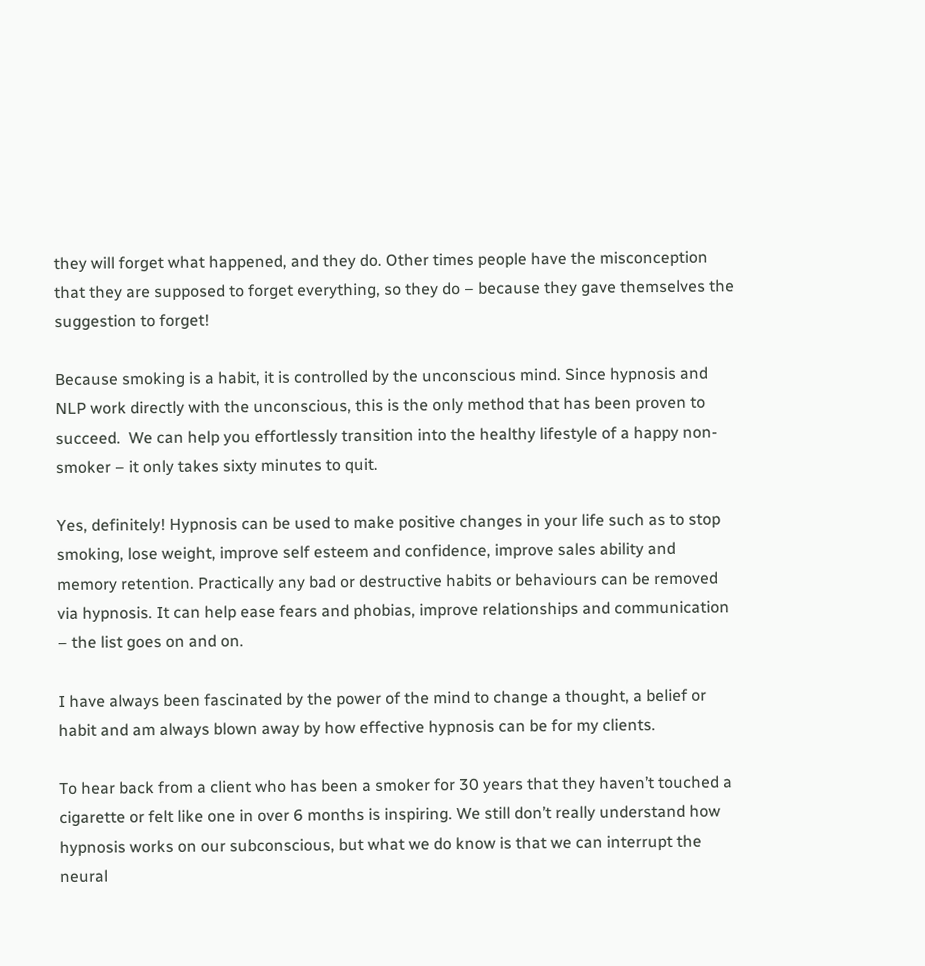they will forget what happened, and they do. Other times people have the misconception that they are supposed to forget everything, so they do – because they gave themselves the suggestion to forget!

Because smoking is a habit, it is controlled by the unconscious mind. Since hypnosis and NLP work directly with the unconscious, this is the only method that has been proven to succeed.  We can help you effortlessly transition into the healthy lifestyle of a happy non-smoker – it only takes sixty minutes to quit.

Yes, definitely! Hypnosis can be used to make positive changes in your life such as to stop smoking, lose weight, improve self esteem and confidence, improve sales ability and memory retention. Practically any bad or destructive habits or behaviours can be removed via hypnosis. It can help ease fears and phobias, improve relationships and communication – the list goes on and on.

I have always been fascinated by the power of the mind to change a thought, a belief or habit and am always blown away by how effective hypnosis can be for my clients.

To hear back from a client who has been a smoker for 30 years that they haven’t touched a cigarette or felt like one in over 6 months is inspiring. We still don’t really understand how hypnosis works on our subconscious, but what we do know is that we can interrupt the neural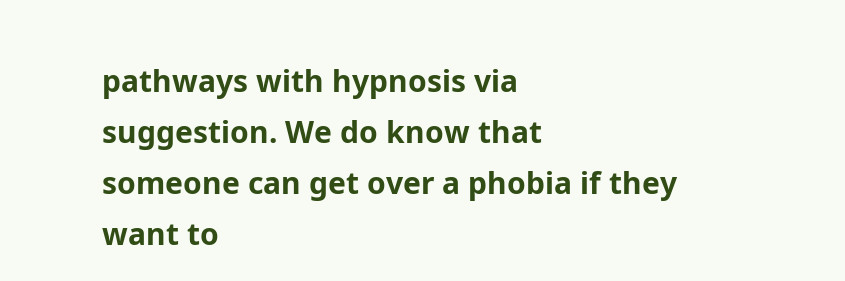pathways with hypnosis via suggestion. We do know that someone can get over a phobia if they want to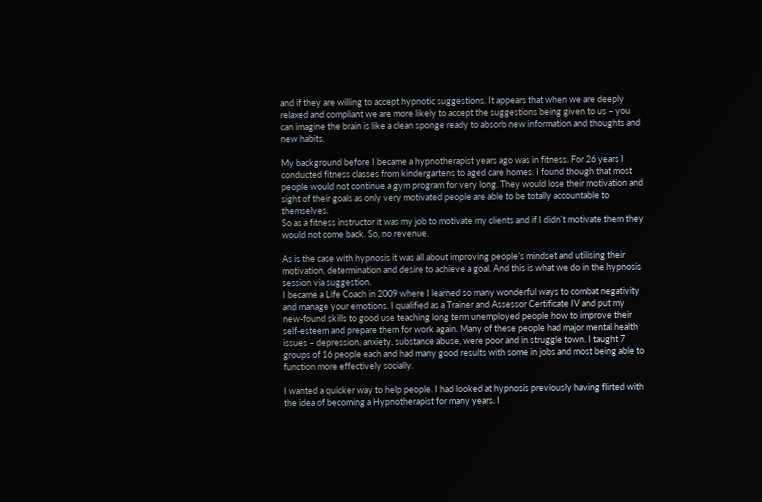and if they are willing to accept hypnotic suggestions. It appears that when we are deeply relaxed and compliant we are more likely to accept the suggestions being given to us – you can imagine the brain is like a clean sponge ready to absorb new information and thoughts and new habits.

My background before I became a hypnotherapist years ago was in fitness. For 26 years I conducted fitness classes from kindergartens to aged care homes. I found though that most people would not continue a gym program for very long. They would lose their motivation and sight of their goals as only very motivated people are able to be totally accountable to themselves.
So as a fitness instructor it was my job to motivate my clients and if I didn’t motivate them they would not come back. So, no revenue.

As is the case with hypnosis it was all about improving people’s mindset and utilising their motivation, determination and desire to achieve a goal. And this is what we do in the hypnosis session via suggestion.
I became a Life Coach in 2009 where I learned so many wonderful ways to combat negativity and manage your emotions. I qualified as a Trainer and Assessor Certificate IV and put my new-found skills to good use teaching long term unemployed people how to improve their self-esteem and prepare them for work again. Many of these people had major mental health issues – depression, anxiety, substance abuse, were poor and in struggle town. I taught 7 groups of 16 people each and had many good results with some in jobs and most being able to function more effectively socially.

I wanted a quicker way to help people. I had looked at hypnosis previously having flirted with the idea of becoming a Hypnotherapist for many years. I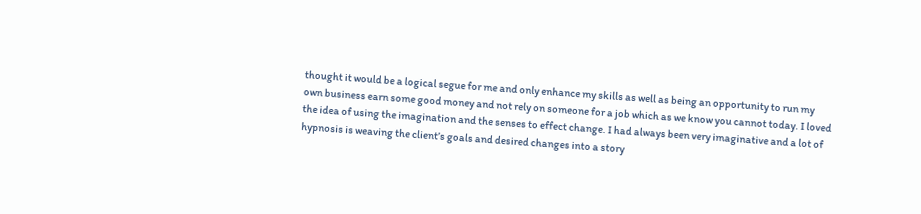thought it would be a logical segue for me and only enhance my skills as well as being an opportunity to run my own business earn some good money and not rely on someone for a job which as we know you cannot today. I loved the idea of using the imagination and the senses to effect change. I had always been very imaginative and a lot of hypnosis is weaving the client’s goals and desired changes into a story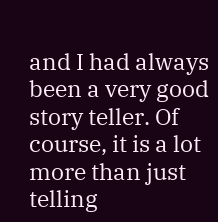and I had always been a very good story teller. Of course, it is a lot more than just telling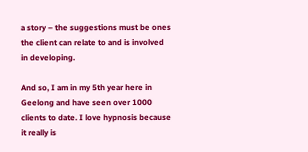a story – the suggestions must be ones the client can relate to and is involved in developing.

And so, I am in my 5th year here in Geelong and have seen over 1000 clients to date. I love hypnosis because it really is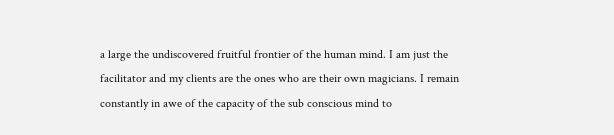a large the undiscovered fruitful frontier of the human mind. I am just the facilitator and my clients are the ones who are their own magicians. I remain constantly in awe of the capacity of the sub conscious mind to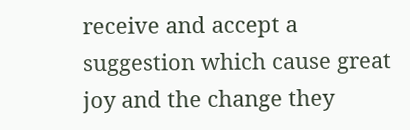receive and accept a suggestion which cause great joy and the change they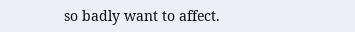so badly want to affect.